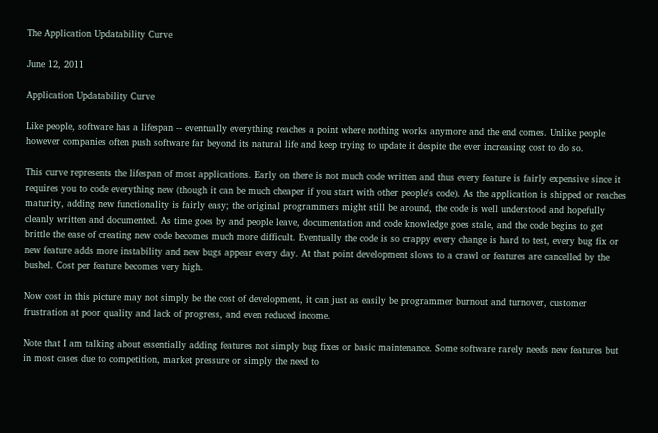The Application Updatability Curve

June 12, 2011

Application Updatability Curve

Like people, software has a lifespan -- eventually everything reaches a point where nothing works anymore and the end comes. Unlike people however companies often push software far beyond its natural life and keep trying to update it despite the ever increasing cost to do so.

This curve represents the lifespan of most applications. Early on there is not much code written and thus every feature is fairly expensive since it requires you to code everything new (though it can be much cheaper if you start with other people's code). As the application is shipped or reaches maturity, adding new functionality is fairly easy; the original programmers might still be around, the code is well understood and hopefully cleanly written and documented. As time goes by and people leave, documentation and code knowledge goes stale, and the code begins to get brittle the ease of creating new code becomes much more difficult. Eventually the code is so crappy every change is hard to test, every bug fix or new feature adds more instability and new bugs appear every day. At that point development slows to a crawl or features are cancelled by the bushel. Cost per feature becomes very high.

Now cost in this picture may not simply be the cost of development, it can just as easily be programmer burnout and turnover, customer frustration at poor quality and lack of progress, and even reduced income.

Note that I am talking about essentially adding features not simply bug fixes or basic maintenance. Some software rarely needs new features but in most cases due to competition, market pressure or simply the need to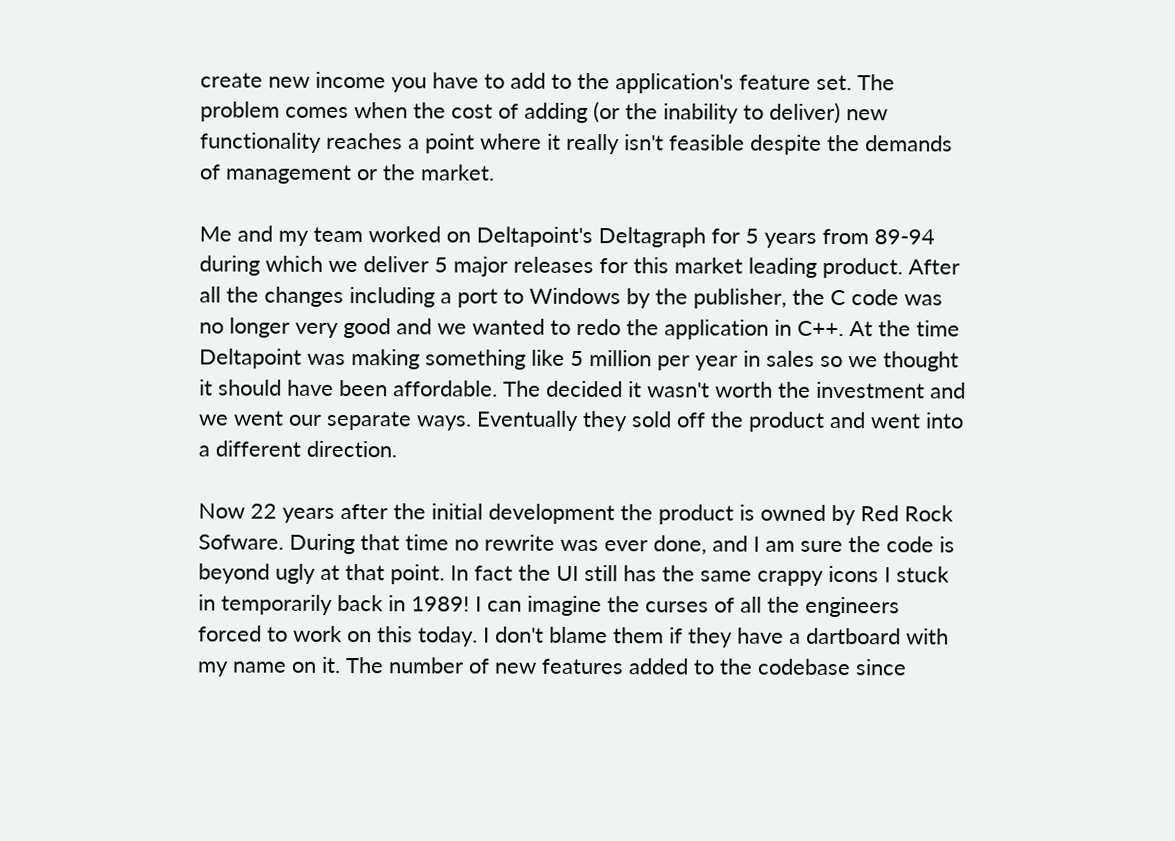create new income you have to add to the application's feature set. The problem comes when the cost of adding (or the inability to deliver) new functionality reaches a point where it really isn't feasible despite the demands of management or the market.

Me and my team worked on Deltapoint's Deltagraph for 5 years from 89-94 during which we deliver 5 major releases for this market leading product. After all the changes including a port to Windows by the publisher, the C code was no longer very good and we wanted to redo the application in C++. At the time Deltapoint was making something like 5 million per year in sales so we thought it should have been affordable. The decided it wasn't worth the investment and we went our separate ways. Eventually they sold off the product and went into a different direction.

Now 22 years after the initial development the product is owned by Red Rock Sofware. During that time no rewrite was ever done, and I am sure the code is beyond ugly at that point. In fact the UI still has the same crappy icons I stuck in temporarily back in 1989! I can imagine the curses of all the engineers forced to work on this today. I don't blame them if they have a dartboard with my name on it. The number of new features added to the codebase since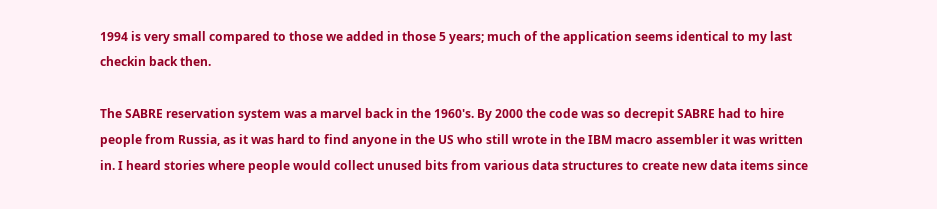1994 is very small compared to those we added in those 5 years; much of the application seems identical to my last checkin back then.

The SABRE reservation system was a marvel back in the 1960's. By 2000 the code was so decrepit SABRE had to hire people from Russia, as it was hard to find anyone in the US who still wrote in the IBM macro assembler it was written in. I heard stories where people would collect unused bits from various data structures to create new data items since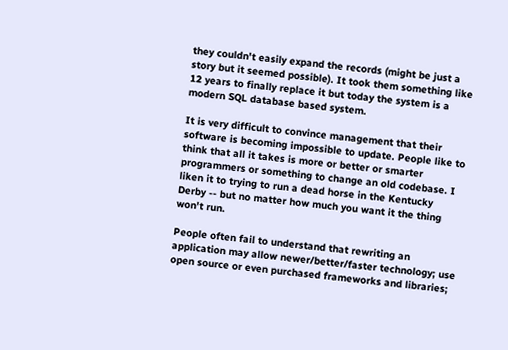they couldn't easily expand the records (might be just a story but it seemed possible). It took them something like 12 years to finally replace it but today the system is a modern SQL database based system.

It is very difficult to convince management that their software is becoming impossible to update. People like to think that all it takes is more or better or smarter programmers or something to change an old codebase. I liken it to trying to run a dead horse in the Kentucky Derby -- but no matter how much you want it the thing won't run.

People often fail to understand that rewriting an application may allow newer/better/faster technology; use open source or even purchased frameworks and libraries;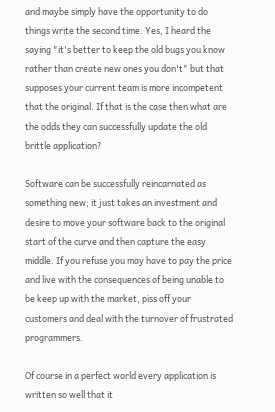and maybe simply have the opportunity to do things write the second time. Yes, I heard the saying "it's better to keep the old bugs you know rather than create new ones you don't" but that supposes your current team is more incompetent that the original. If that is the case then what are the odds they can successfully update the old brittle application?

Software can be successfully reincarnated as something new; it just takes an investment and desire to move your software back to the original start of the curve and then capture the easy middle. If you refuse you may have to pay the price and live with the consequences of being unable to be keep up with the market, piss off your customers and deal with the turnover of frustrated programmers.

Of course in a perfect world every application is written so well that it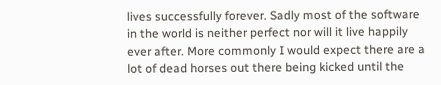lives successfully forever. Sadly most of the software in the world is neither perfect nor will it live happily ever after. More commonly I would expect there are a lot of dead horses out there being kicked until the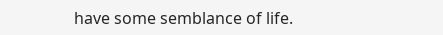have some semblance of life.